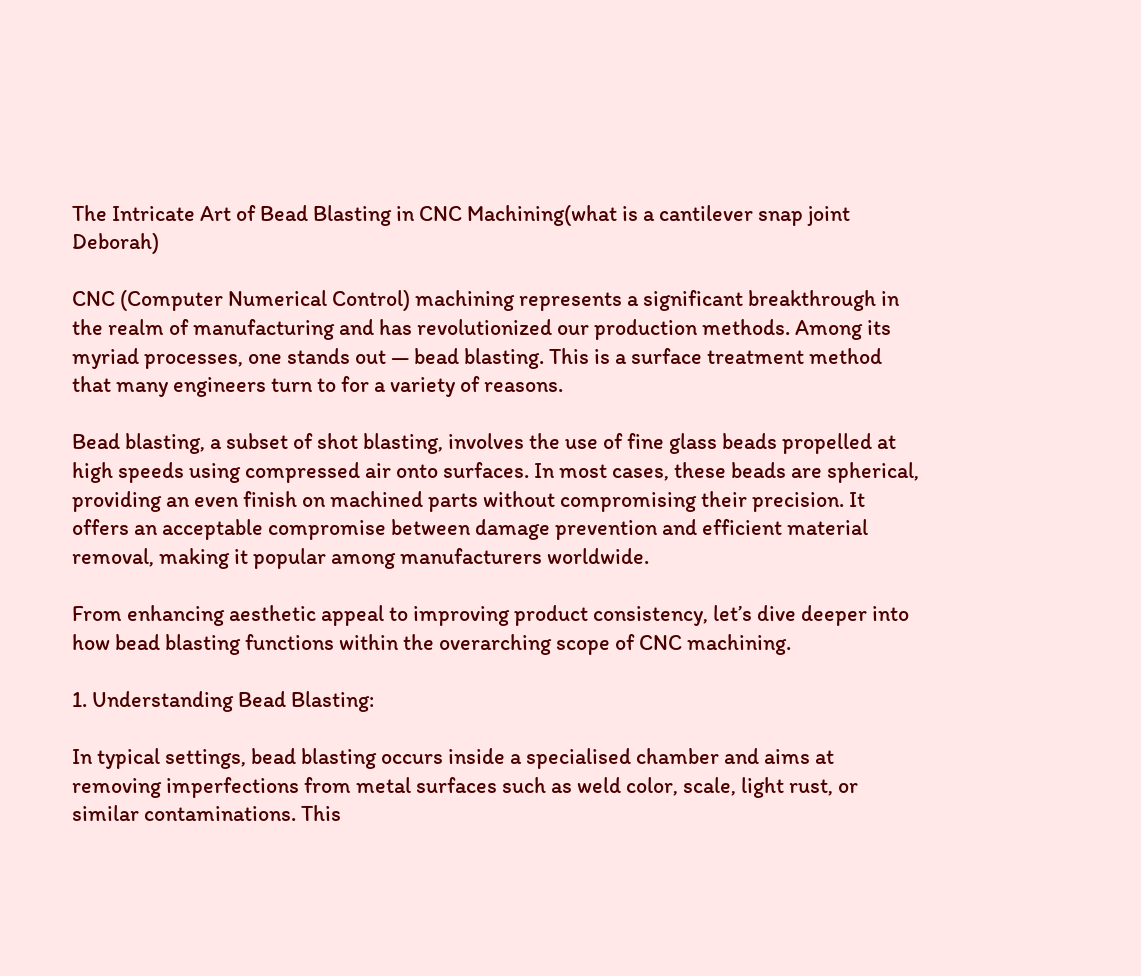The Intricate Art of Bead Blasting in CNC Machining(what is a cantilever snap joint Deborah)

CNC (Computer Numerical Control) machining represents a significant breakthrough in the realm of manufacturing and has revolutionized our production methods. Among its myriad processes, one stands out — bead blasting. This is a surface treatment method that many engineers turn to for a variety of reasons.

Bead blasting, a subset of shot blasting, involves the use of fine glass beads propelled at high speeds using compressed air onto surfaces. In most cases, these beads are spherical, providing an even finish on machined parts without compromising their precision. It offers an acceptable compromise between damage prevention and efficient material removal, making it popular among manufacturers worldwide.

From enhancing aesthetic appeal to improving product consistency, let’s dive deeper into how bead blasting functions within the overarching scope of CNC machining.

1. Understanding Bead Blasting:

In typical settings, bead blasting occurs inside a specialised chamber and aims at removing imperfections from metal surfaces such as weld color, scale, light rust, or similar contaminations. This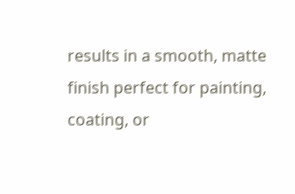results in a smooth, matte finish perfect for painting, coating, or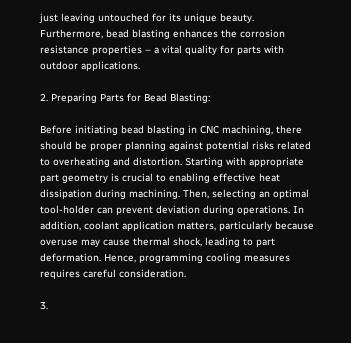just leaving untouched for its unique beauty. Furthermore, bead blasting enhances the corrosion resistance properties – a vital quality for parts with outdoor applications.

2. Preparing Parts for Bead Blasting:

Before initiating bead blasting in CNC machining, there should be proper planning against potential risks related to overheating and distortion. Starting with appropriate part geometry is crucial to enabling effective heat dissipation during machining. Then, selecting an optimal tool-holder can prevent deviation during operations. In addition, coolant application matters, particularly because overuse may cause thermal shock, leading to part deformation. Hence, programming cooling measures requires careful consideration.

3.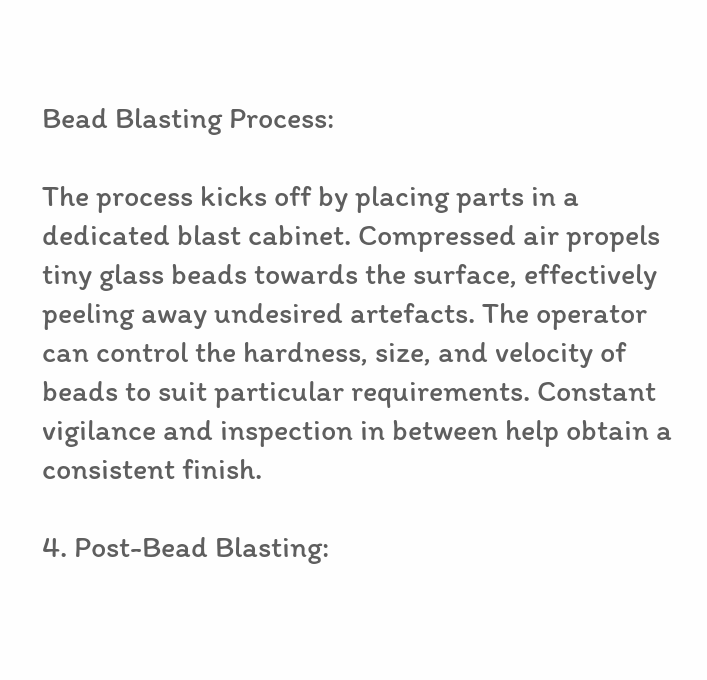Bead Blasting Process:

The process kicks off by placing parts in a dedicated blast cabinet. Compressed air propels tiny glass beads towards the surface, effectively peeling away undesired artefacts. The operator can control the hardness, size, and velocity of beads to suit particular requirements. Constant vigilance and inspection in between help obtain a consistent finish.

4. Post-Bead Blasting: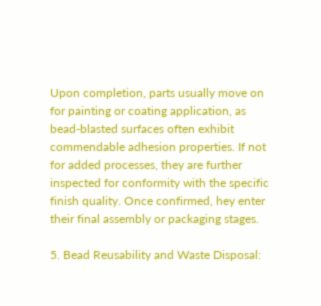Upon completion, parts usually move on for painting or coating application, as bead-blasted surfaces often exhibit commendable adhesion properties. If not for added processes, they are further inspected for conformity with the specific finish quality. Once confirmed, hey enter their final assembly or packaging stages.

5. Bead Reusability and Waste Disposal: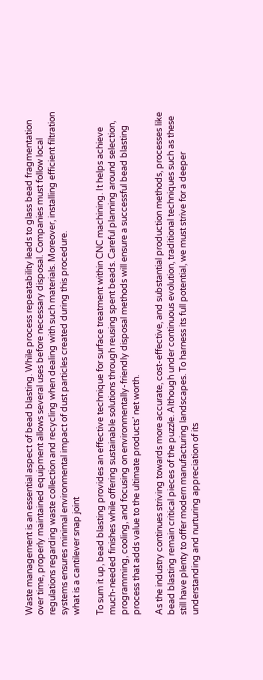Waste management is an essential aspect of bead blasting. While process repeatability leads to glass bead fragmentation over time, properly maintained equipment allows several uses before necessary disposal. Companies must follow local regulations regarding waste collection and recycling when dealing with such materials. Moreover, installing efficient filtration systems ensures minimal environmental impact of dust particles created during this procedure.
what is a cantilever snap joint

To sum it up, bead blasting provides an effective technique for surface treatment within CNC machining. It helps achieve much-needed finishes while offering sustainable solutions through reusing spent beads. Careful planning around selection, programming, cooling, and focusing on environmentally-friendly disposal methods will ensure a successful bead blasting process that adds value to the ultimate products’ net worth.

As the industry continues striving towards more accurate, cost-effective, and substantial production methods, processes like bead blasting remain critical pieces of the puzzle. Although under continuous evolution, traditional techniques such as these still have plenty to offer modern manufacturing landscapes. To harness its full potential, we must strive for a deeper understanding and nurturing appreciation of its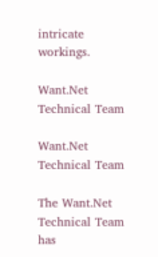intricate workings.

Want.Net Technical Team

Want.Net Technical Team

The Want.Net Technical Team has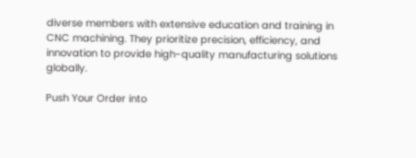diverse members with extensive education and training in CNC machining. They prioritize precision, efficiency, and innovation to provide high-quality manufacturing solutions globally.

Push Your Order into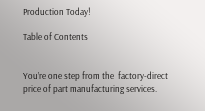Production Today!

Table of Contents


You’re one step from the  factory-direct price of part manufacturing services.